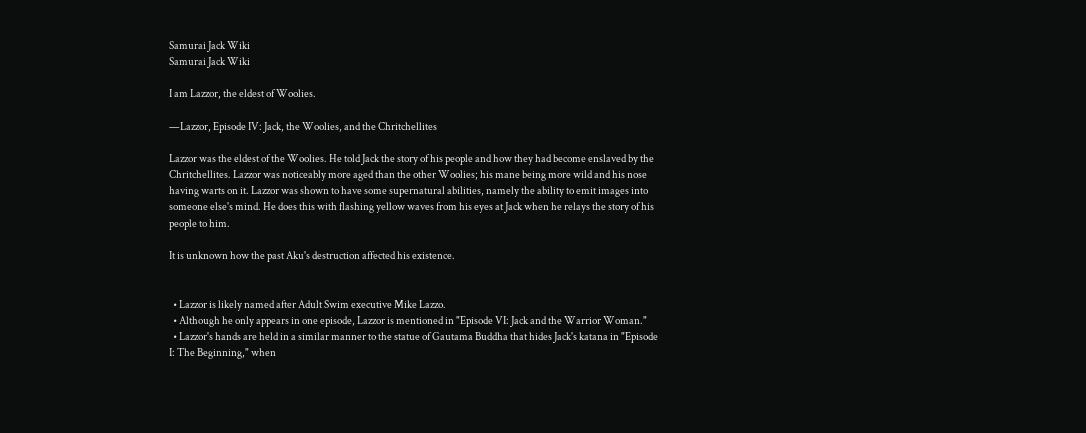Samurai Jack Wiki
Samurai Jack Wiki

I am Lazzor, the eldest of Woolies.

—Lazzor, Episode IV: Jack, the Woolies, and the Chritchellites

Lazzor was the eldest of the Woolies. He told Jack the story of his people and how they had become enslaved by the Chritchellites. Lazzor was noticeably more aged than the other Woolies; his mane being more wild and his nose having warts on it. Lazzor was shown to have some supernatural abilities, namely the ability to emit images into someone else's mind. He does this with flashing yellow waves from his eyes at Jack when he relays the story of his people to him.

It is unknown how the past Aku's destruction affected his existence.


  • Lazzor is likely named after Adult Swim executive Mike Lazzo.
  • Although he only appears in one episode, Lazzor is mentioned in "Episode VI: Jack and the Warrior Woman."
  • Lazzor's hands are held in a similar manner to the statue of Gautama Buddha that hides Jack's katana in "Episode I: The Beginning," when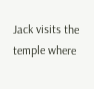Jack visits the temple where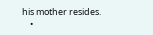his mother resides.
    •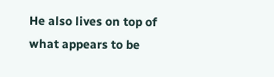He also lives on top of what appears to be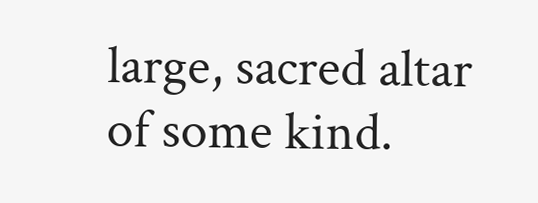large, sacred altar of some kind.